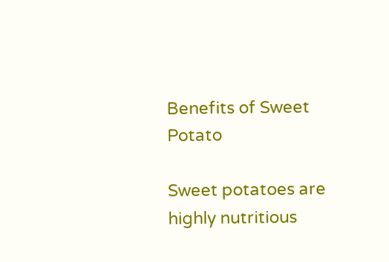Benefits of Sweet Potato

Sweet potatoes are highly nutritious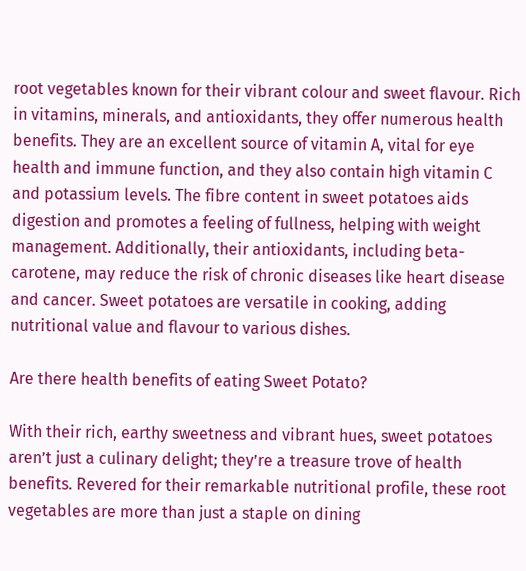root vegetables known for their vibrant colour and sweet flavour. Rich in vitamins, minerals, and antioxidants, they offer numerous health benefits. They are an excellent source of vitamin A, vital for eye health and immune function, and they also contain high vitamin C and potassium levels. The fibre content in sweet potatoes aids digestion and promotes a feeling of fullness, helping with weight management. Additionally, their antioxidants, including beta-carotene, may reduce the risk of chronic diseases like heart disease and cancer. Sweet potatoes are versatile in cooking, adding nutritional value and flavour to various dishes.

Are there health benefits of eating Sweet Potato?

With their rich, earthy sweetness and vibrant hues, sweet potatoes aren’t just a culinary delight; they’re a treasure trove of health benefits. Revered for their remarkable nutritional profile, these root vegetables are more than just a staple on dining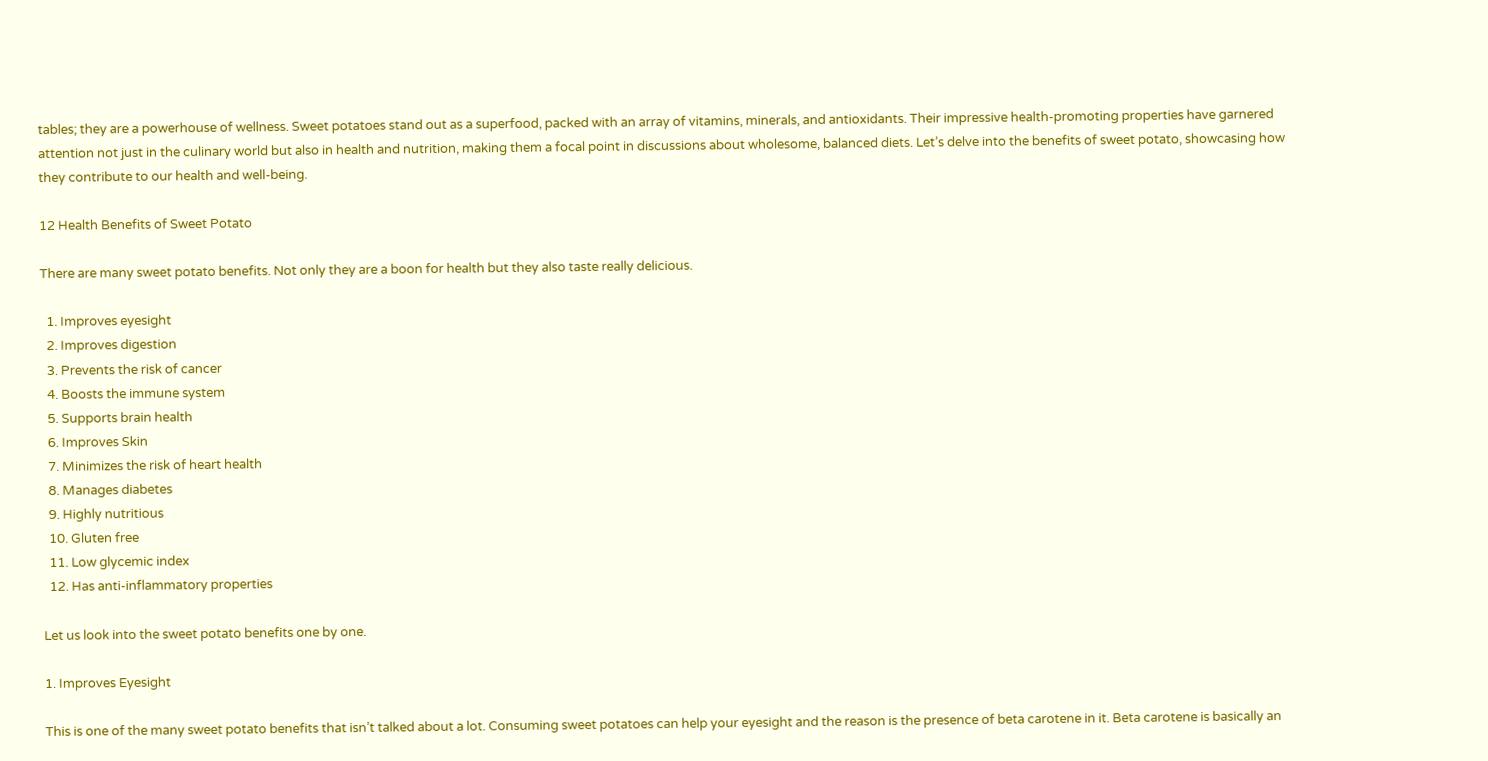tables; they are a powerhouse of wellness. Sweet potatoes stand out as a superfood, packed with an array of vitamins, minerals, and antioxidants. Their impressive health-promoting properties have garnered attention not just in the culinary world but also in health and nutrition, making them a focal point in discussions about wholesome, balanced diets. Let’s delve into the benefits of sweet potato, showcasing how they contribute to our health and well-being.

12 Health Benefits of Sweet Potato

There are many sweet potato benefits. Not only they are a boon for health but they also taste really delicious.

  1. Improves eyesight
  2. Improves digestion
  3. Prevents the risk of cancer
  4. Boosts the immune system
  5. Supports brain health
  6. Improves Skin
  7. Minimizes the risk of heart health
  8. Manages diabetes
  9. Highly nutritious
  10. Gluten free
  11. Low glycemic index
  12. Has anti-inflammatory properties

Let us look into the sweet potato benefits one by one.

1. Improves Eyesight

This is one of the many sweet potato benefits that isn’t talked about a lot. Consuming sweet potatoes can help your eyesight and the reason is the presence of beta carotene in it. Beta carotene is basically an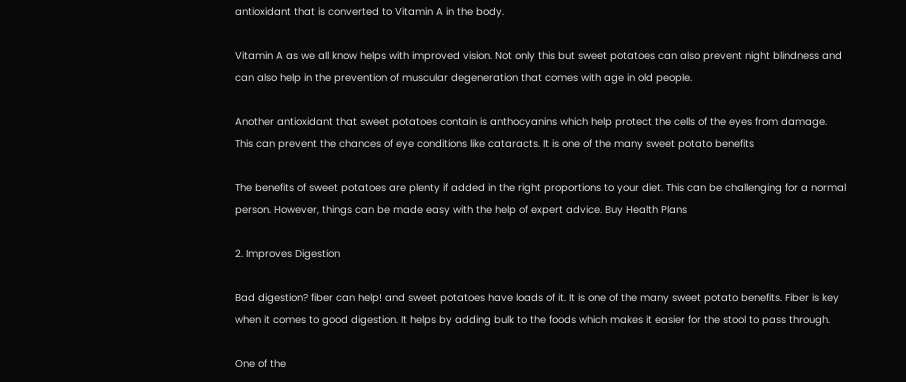antioxidant that is converted to Vitamin A in the body.

Vitamin A as we all know helps with improved vision. Not only this but sweet potatoes can also prevent night blindness and can also help in the prevention of muscular degeneration that comes with age in old people.

Another antioxidant that sweet potatoes contain is anthocyanins which help protect the cells of the eyes from damage. This can prevent the chances of eye conditions like cataracts. It is one of the many sweet potato benefits

The benefits of sweet potatoes are plenty if added in the right proportions to your diet. This can be challenging for a normal person. However, things can be made easy with the help of expert advice. Buy Health Plans

2. Improves Digestion

Bad digestion? fiber can help! and sweet potatoes have loads of it. It is one of the many sweet potato benefits. Fiber is key when it comes to good digestion. It helps by adding bulk to the foods which makes it easier for the stool to pass through.

One of the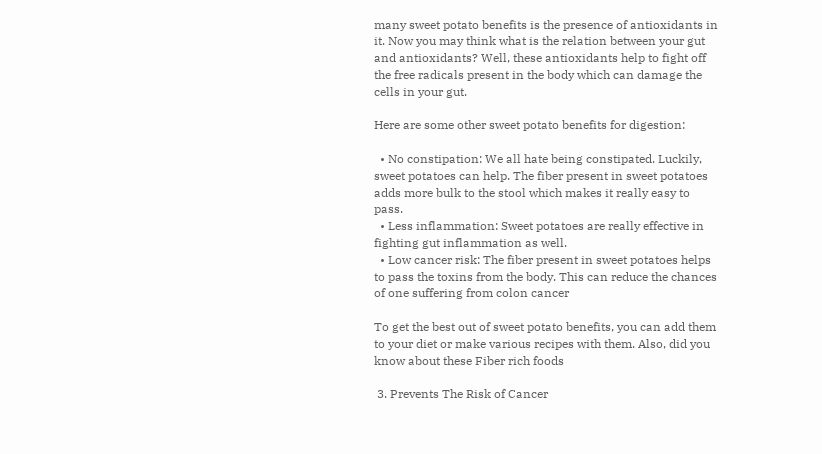many sweet potato benefits is the presence of antioxidants in it. Now you may think what is the relation between your gut and antioxidants? Well, these antioxidants help to fight off the free radicals present in the body which can damage the cells in your gut.

Here are some other sweet potato benefits for digestion:

  • No constipation: We all hate being constipated. Luckily, sweet potatoes can help. The fiber present in sweet potatoes adds more bulk to the stool which makes it really easy to pass.
  • Less inflammation: Sweet potatoes are really effective in fighting gut inflammation as well.
  • Low cancer risk: The fiber present in sweet potatoes helps to pass the toxins from the body. This can reduce the chances of one suffering from colon cancer

To get the best out of sweet potato benefits, you can add them to your diet or make various recipes with them. Also, did you know about these Fiber rich foods

 3. Prevents The Risk of Cancer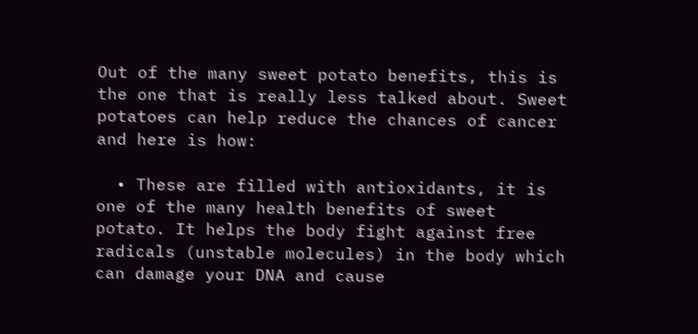Out of the many sweet potato benefits, this is the one that is really less talked about. Sweet potatoes can help reduce the chances of cancer and here is how:

  • These are filled with antioxidants, it is one of the many health benefits of sweet potato. It helps the body fight against free radicals (unstable molecules) in the body which can damage your DNA and cause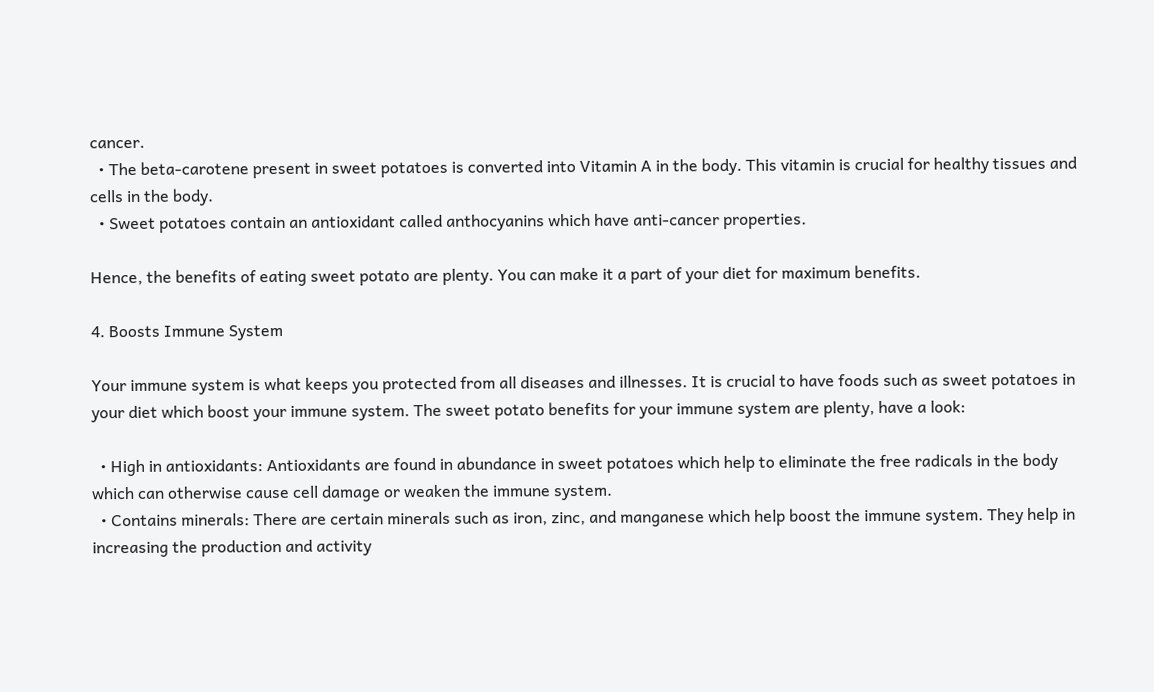cancer.
  • The beta-carotene present in sweet potatoes is converted into Vitamin A in the body. This vitamin is crucial for healthy tissues and cells in the body.
  • Sweet potatoes contain an antioxidant called anthocyanins which have anti-cancer properties.

Hence, the benefits of eating sweet potato are plenty. You can make it a part of your diet for maximum benefits.

4. Boosts Immune System

Your immune system is what keeps you protected from all diseases and illnesses. It is crucial to have foods such as sweet potatoes in your diet which boost your immune system. The sweet potato benefits for your immune system are plenty, have a look:

  • High in antioxidants: Antioxidants are found in abundance in sweet potatoes which help to eliminate the free radicals in the body which can otherwise cause cell damage or weaken the immune system.
  • Contains minerals: There are certain minerals such as iron, zinc, and manganese which help boost the immune system. They help in increasing the production and activity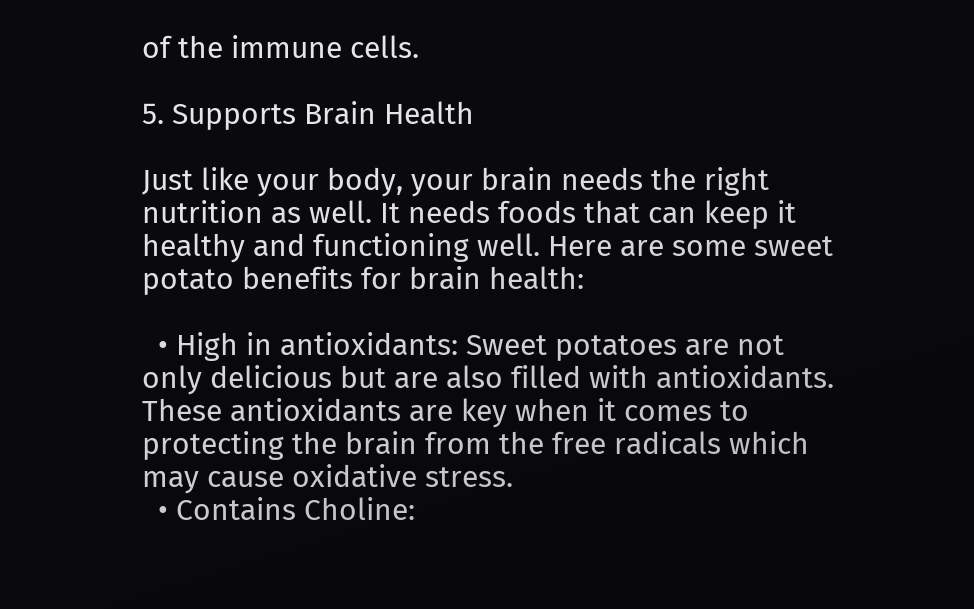of the immune cells.

5. Supports Brain Health

Just like your body, your brain needs the right nutrition as well. It needs foods that can keep it healthy and functioning well. Here are some sweet potato benefits for brain health:

  • High in antioxidants: Sweet potatoes are not only delicious but are also filled with antioxidants. These antioxidants are key when it comes to protecting the brain from the free radicals which may cause oxidative stress.
  • Contains Choline: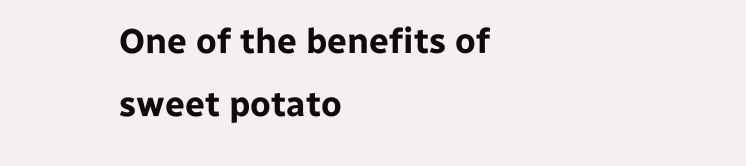One of the benefits of sweet potato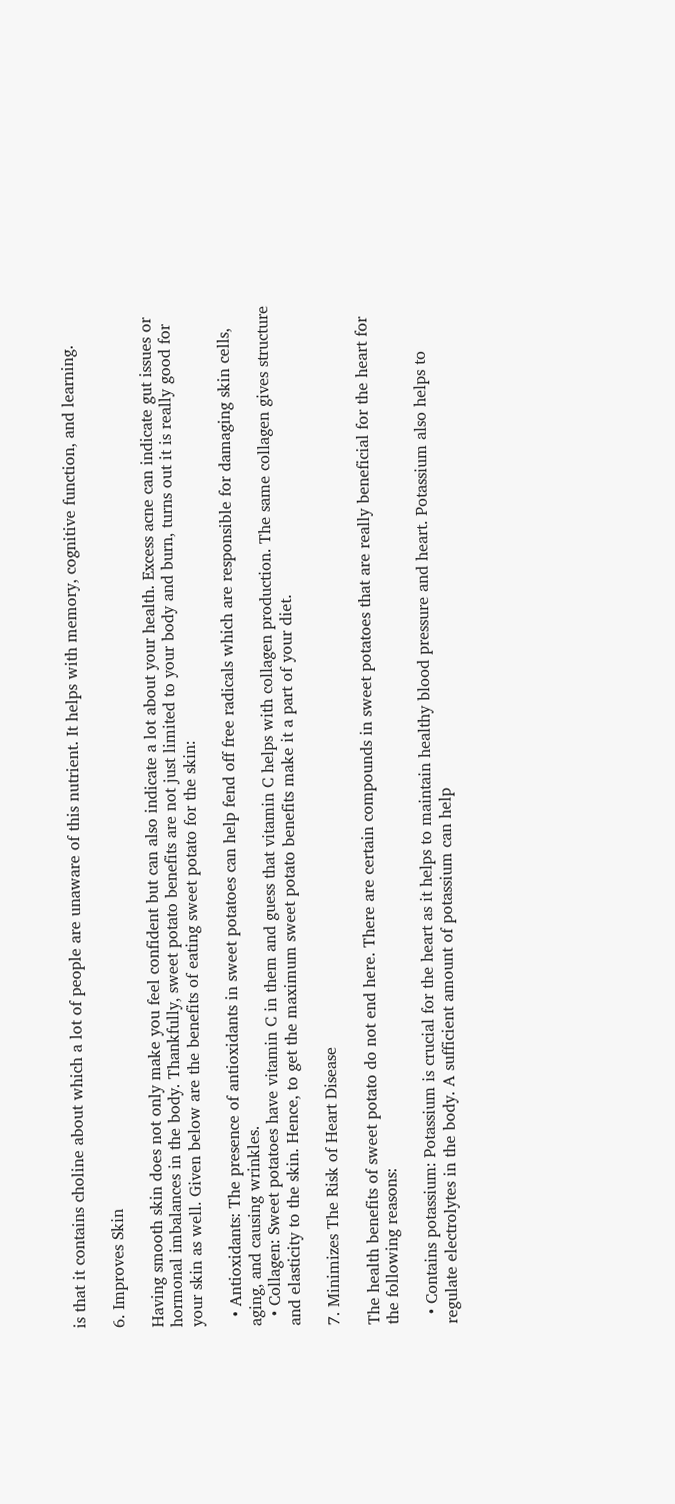is that it contains choline about which a lot of people are unaware of this nutrient. It helps with memory, cognitive function, and learning.

6. Improves Skin

Having smooth skin does not only make you feel confident but can also indicate a lot about your health. Excess acne can indicate gut issues or hormonal imbalances in the body. Thankfully, sweet potato benefits are not just limited to your body and burn, turns out it is really good for your skin as well. Given below are the benefits of eating sweet potato for the skin:

  • Antioxidants: The presence of antioxidants in sweet potatoes can help fend off free radicals which are responsible for damaging skin cells, aging, and causing wrinkles.
  • Collagen: Sweet potatoes have vitamin C in them and guess that vitamin C helps with collagen production. The same collagen gives structure and elasticity to the skin. Hence, to get the maximum sweet potato benefits make it a part of your diet.

7. Minimizes The Risk of Heart Disease

The health benefits of sweet potato do not end here. There are certain compounds in sweet potatoes that are really beneficial for the heart for the following reasons:

  • Contains potassium: Potassium is crucial for the heart as it helps to maintain healthy blood pressure and heart. Potassium also helps to regulate electrolytes in the body. A sufficient amount of potassium can help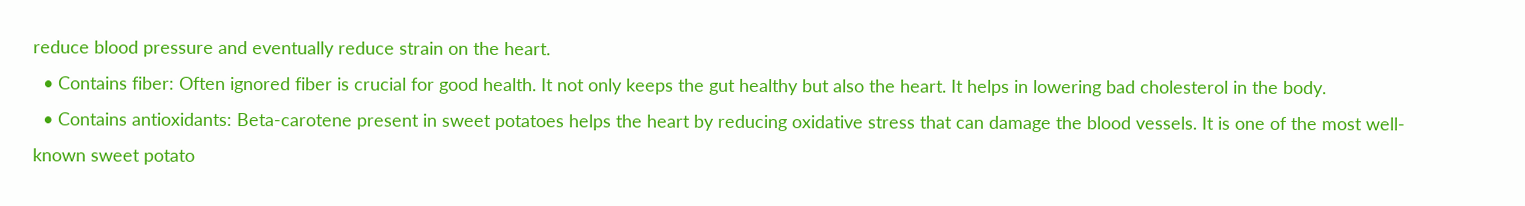reduce blood pressure and eventually reduce strain on the heart.
  • Contains fiber: Often ignored fiber is crucial for good health. It not only keeps the gut healthy but also the heart. It helps in lowering bad cholesterol in the body.
  • Contains antioxidants: Beta-carotene present in sweet potatoes helps the heart by reducing oxidative stress that can damage the blood vessels. It is one of the most well-known sweet potato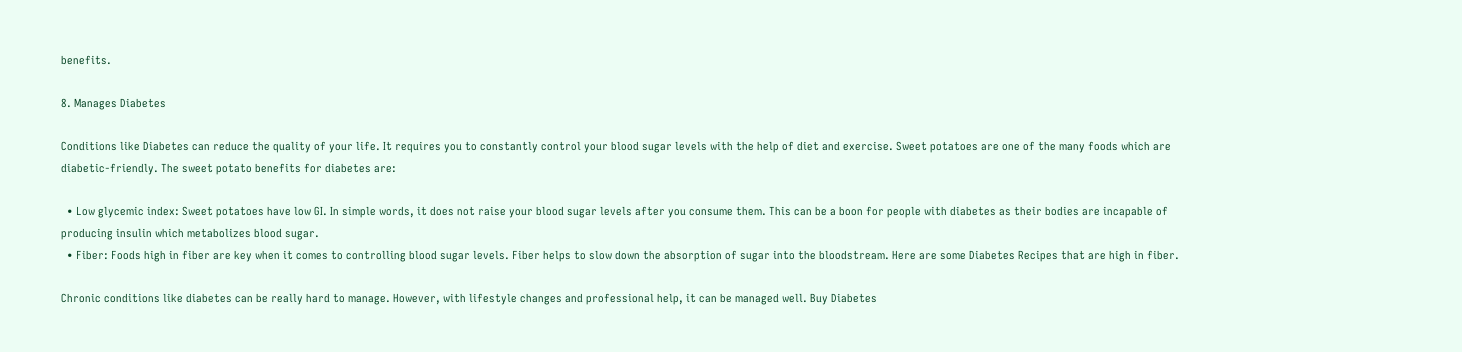benefits.

8. Manages Diabetes

Conditions like Diabetes can reduce the quality of your life. It requires you to constantly control your blood sugar levels with the help of diet and exercise. Sweet potatoes are one of the many foods which are diabetic-friendly. The sweet potato benefits for diabetes are:

  • Low glycemic index: Sweet potatoes have low GI. In simple words, it does not raise your blood sugar levels after you consume them. This can be a boon for people with diabetes as their bodies are incapable of producing insulin which metabolizes blood sugar.
  • Fiber: Foods high in fiber are key when it comes to controlling blood sugar levels. Fiber helps to slow down the absorption of sugar into the bloodstream. Here are some Diabetes Recipes that are high in fiber.

Chronic conditions like diabetes can be really hard to manage. However, with lifestyle changes and professional help, it can be managed well. Buy Diabetes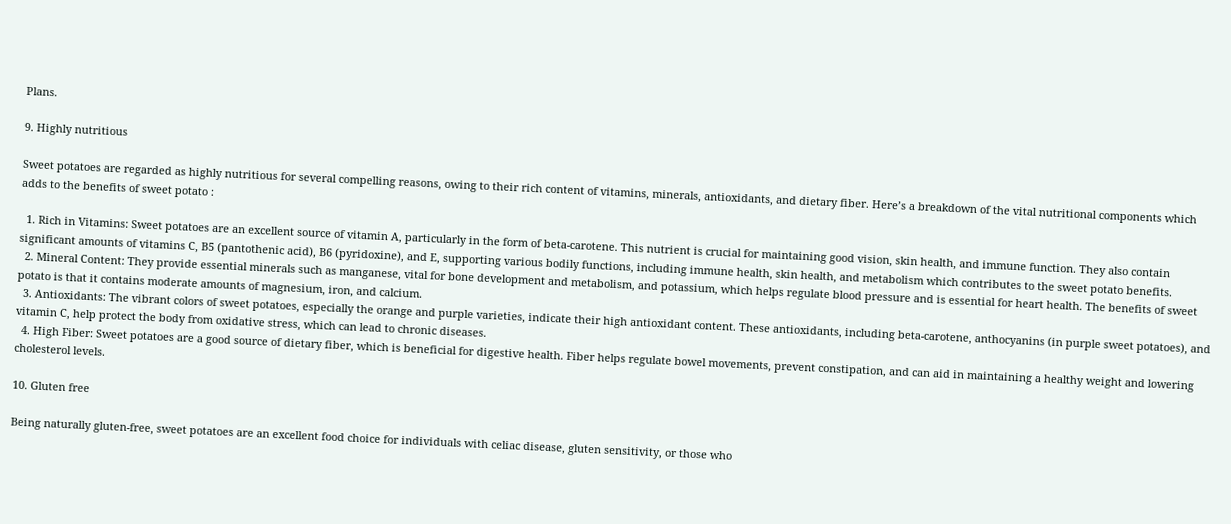Plans.

9. Highly nutritious

Sweet potatoes are regarded as highly nutritious for several compelling reasons, owing to their rich content of vitamins, minerals, antioxidants, and dietary fiber. Here’s a breakdown of the vital nutritional components which adds to the benefits of sweet potato :

  1. Rich in Vitamins: Sweet potatoes are an excellent source of vitamin A, particularly in the form of beta-carotene. This nutrient is crucial for maintaining good vision, skin health, and immune function. They also contain significant amounts of vitamins C, B5 (pantothenic acid), B6 (pyridoxine), and E, supporting various bodily functions, including immune health, skin health, and metabolism which contributes to the sweet potato benefits.
  2. Mineral Content: They provide essential minerals such as manganese, vital for bone development and metabolism, and potassium, which helps regulate blood pressure and is essential for heart health. The benefits of sweet potato is that it contains moderate amounts of magnesium, iron, and calcium.
  3. Antioxidants: The vibrant colors of sweet potatoes, especially the orange and purple varieties, indicate their high antioxidant content. These antioxidants, including beta-carotene, anthocyanins (in purple sweet potatoes), and vitamin C, help protect the body from oxidative stress, which can lead to chronic diseases.
  4. High Fiber: Sweet potatoes are a good source of dietary fiber, which is beneficial for digestive health. Fiber helps regulate bowel movements, prevent constipation, and can aid in maintaining a healthy weight and lowering cholesterol levels.

10. Gluten free

Being naturally gluten-free, sweet potatoes are an excellent food choice for individuals with celiac disease, gluten sensitivity, or those who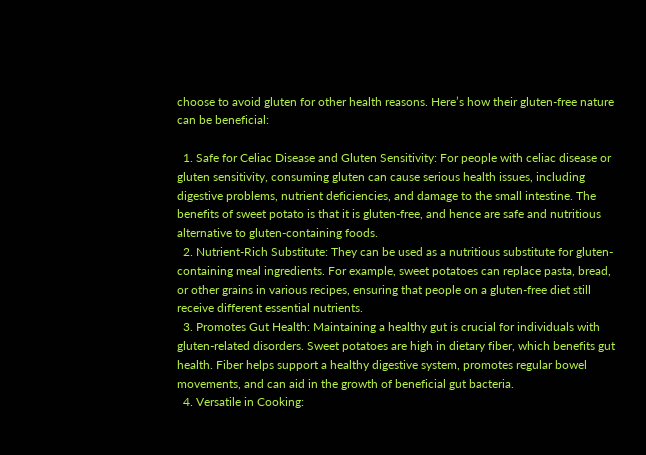choose to avoid gluten for other health reasons. Here’s how their gluten-free nature can be beneficial:

  1. Safe for Celiac Disease and Gluten Sensitivity: For people with celiac disease or gluten sensitivity, consuming gluten can cause serious health issues, including digestive problems, nutrient deficiencies, and damage to the small intestine. The benefits of sweet potato is that it is gluten-free, and hence are safe and nutritious alternative to gluten-containing foods.
  2. Nutrient-Rich Substitute: They can be used as a nutritious substitute for gluten-containing meal ingredients. For example, sweet potatoes can replace pasta, bread, or other grains in various recipes, ensuring that people on a gluten-free diet still receive different essential nutrients.
  3. Promotes Gut Health: Maintaining a healthy gut is crucial for individuals with gluten-related disorders. Sweet potatoes are high in dietary fiber, which benefits gut health. Fiber helps support a healthy digestive system, promotes regular bowel movements, and can aid in the growth of beneficial gut bacteria.
  4. Versatile in Cooking: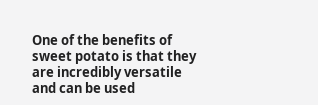One of the benefits of sweet potato is that they are incredibly versatile and can be used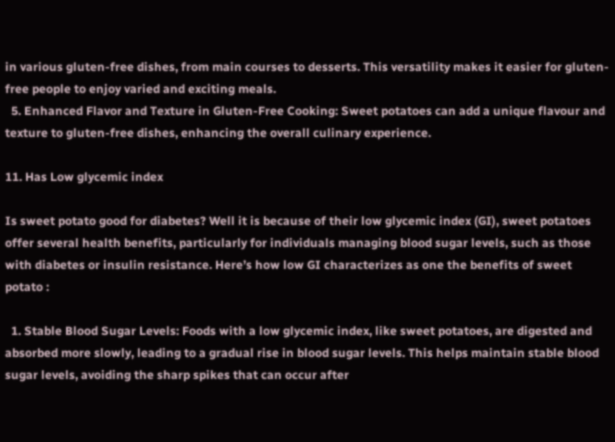in various gluten-free dishes, from main courses to desserts. This versatility makes it easier for gluten-free people to enjoy varied and exciting meals.
  5. Enhanced Flavor and Texture in Gluten-Free Cooking: Sweet potatoes can add a unique flavour and texture to gluten-free dishes, enhancing the overall culinary experience.

11. Has Low glycemic index

Is sweet potato good for diabetes? Well it is because of their low glycemic index (GI), sweet potatoes offer several health benefits, particularly for individuals managing blood sugar levels, such as those with diabetes or insulin resistance. Here’s how low GI characterizes as one the benefits of sweet potato :

  1. Stable Blood Sugar Levels: Foods with a low glycemic index, like sweet potatoes, are digested and absorbed more slowly, leading to a gradual rise in blood sugar levels. This helps maintain stable blood sugar levels, avoiding the sharp spikes that can occur after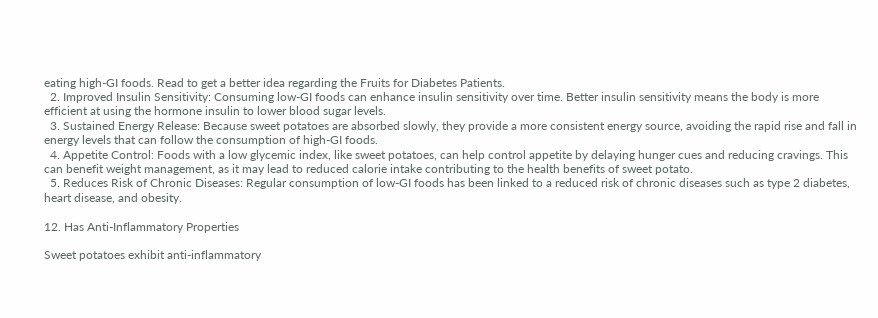eating high-GI foods. Read to get a better idea regarding the Fruits for Diabetes Patients.
  2. Improved Insulin Sensitivity: Consuming low-GI foods can enhance insulin sensitivity over time. Better insulin sensitivity means the body is more efficient at using the hormone insulin to lower blood sugar levels.
  3. Sustained Energy Release: Because sweet potatoes are absorbed slowly, they provide a more consistent energy source, avoiding the rapid rise and fall in energy levels that can follow the consumption of high-GI foods.
  4. Appetite Control: Foods with a low glycemic index, like sweet potatoes, can help control appetite by delaying hunger cues and reducing cravings. This can benefit weight management, as it may lead to reduced calorie intake contributing to the health benefits of sweet potato.
  5. Reduces Risk of Chronic Diseases: Regular consumption of low-GI foods has been linked to a reduced risk of chronic diseases such as type 2 diabetes, heart disease, and obesity.

12. Has Anti-Inflammatory Properties

Sweet potatoes exhibit anti-inflammatory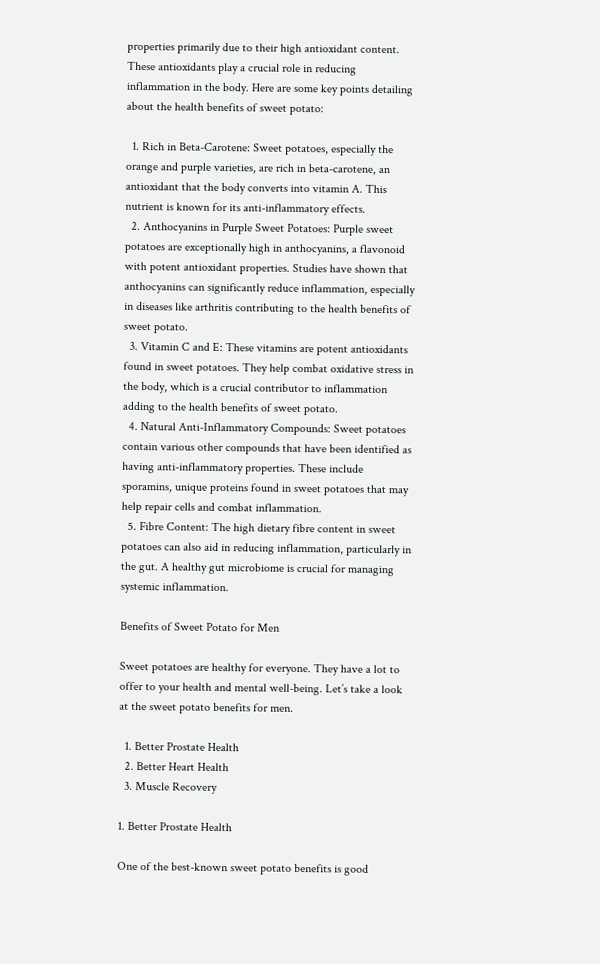properties primarily due to their high antioxidant content. These antioxidants play a crucial role in reducing inflammation in the body. Here are some key points detailing about the health benefits of sweet potato:

  1. Rich in Beta-Carotene: Sweet potatoes, especially the orange and purple varieties, are rich in beta-carotene, an antioxidant that the body converts into vitamin A. This nutrient is known for its anti-inflammatory effects.
  2. Anthocyanins in Purple Sweet Potatoes: Purple sweet potatoes are exceptionally high in anthocyanins, a flavonoid with potent antioxidant properties. Studies have shown that anthocyanins can significantly reduce inflammation, especially in diseases like arthritis contributing to the health benefits of sweet potato.
  3. Vitamin C and E: These vitamins are potent antioxidants found in sweet potatoes. They help combat oxidative stress in the body, which is a crucial contributor to inflammation adding to the health benefits of sweet potato.
  4. Natural Anti-Inflammatory Compounds: Sweet potatoes contain various other compounds that have been identified as having anti-inflammatory properties. These include sporamins, unique proteins found in sweet potatoes that may help repair cells and combat inflammation.
  5. Fibre Content: The high dietary fibre content in sweet potatoes can also aid in reducing inflammation, particularly in the gut. A healthy gut microbiome is crucial for managing systemic inflammation.

Benefits of Sweet Potato for Men

Sweet potatoes are healthy for everyone. They have a lot to offer to your health and mental well-being. Let’s take a look at the sweet potato benefits for men.

  1. Better Prostate Health
  2. Better Heart Health
  3. Muscle Recovery

1. Better Prostate Health

One of the best-known sweet potato benefits is good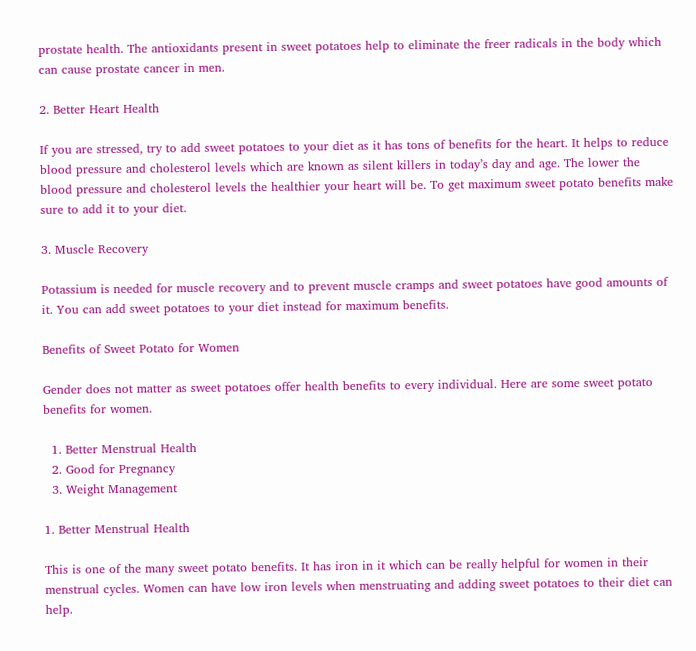prostate health. The antioxidants present in sweet potatoes help to eliminate the freer radicals in the body which can cause prostate cancer in men.

2. Better Heart Health

If you are stressed, try to add sweet potatoes to your diet as it has tons of benefits for the heart. It helps to reduce blood pressure and cholesterol levels which are known as silent killers in today’s day and age. The lower the blood pressure and cholesterol levels the healthier your heart will be. To get maximum sweet potato benefits make sure to add it to your diet.

3. Muscle Recovery

Potassium is needed for muscle recovery and to prevent muscle cramps and sweet potatoes have good amounts of it. You can add sweet potatoes to your diet instead for maximum benefits.

Benefits of Sweet Potato for Women

Gender does not matter as sweet potatoes offer health benefits to every individual. Here are some sweet potato benefits for women.

  1. Better Menstrual Health
  2. Good for Pregnancy
  3. Weight Management

1. Better Menstrual Health

This is one of the many sweet potato benefits. It has iron in it which can be really helpful for women in their menstrual cycles. Women can have low iron levels when menstruating and adding sweet potatoes to their diet can help.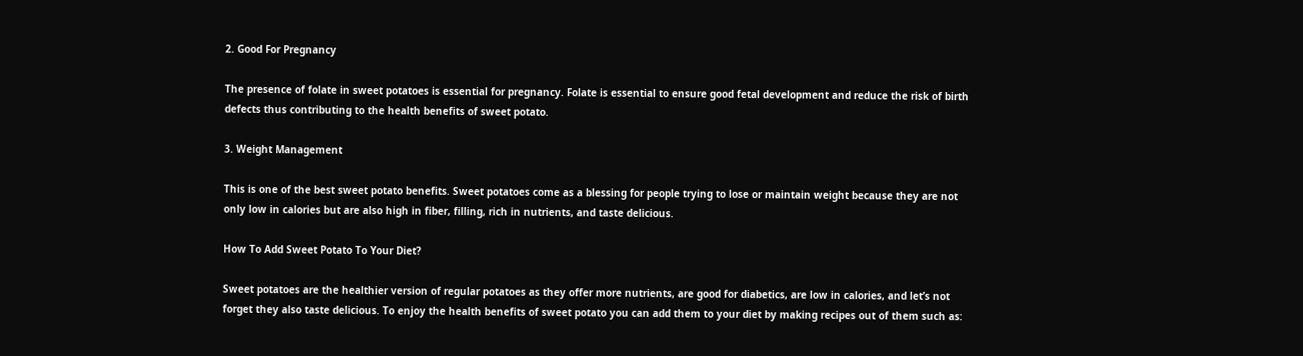2. Good For Pregnancy

The presence of folate in sweet potatoes is essential for pregnancy. Folate is essential to ensure good fetal development and reduce the risk of birth defects thus contributing to the health benefits of sweet potato.

3. Weight Management

This is one of the best sweet potato benefits. Sweet potatoes come as a blessing for people trying to lose or maintain weight because they are not only low in calories but are also high in fiber, filling, rich in nutrients, and taste delicious.

How To Add Sweet Potato To Your Diet?

Sweet potatoes are the healthier version of regular potatoes as they offer more nutrients, are good for diabetics, are low in calories, and let’s not forget they also taste delicious. To enjoy the health benefits of sweet potato you can add them to your diet by making recipes out of them such as: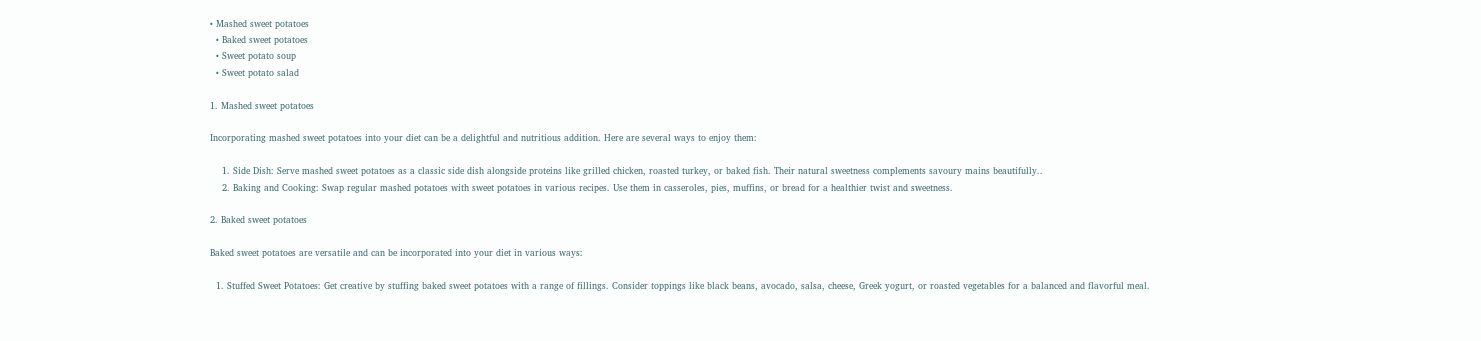• Mashed sweet potatoes
  • Baked sweet potatoes
  • Sweet potato soup
  • Sweet potato salad

1. Mashed sweet potatoes

Incorporating mashed sweet potatoes into your diet can be a delightful and nutritious addition. Here are several ways to enjoy them:

    1. Side Dish: Serve mashed sweet potatoes as a classic side dish alongside proteins like grilled chicken, roasted turkey, or baked fish. Their natural sweetness complements savoury mains beautifully..
    2. Baking and Cooking: Swap regular mashed potatoes with sweet potatoes in various recipes. Use them in casseroles, pies, muffins, or bread for a healthier twist and sweetness.

2. Baked sweet potatoes

Baked sweet potatoes are versatile and can be incorporated into your diet in various ways:

  1. Stuffed Sweet Potatoes: Get creative by stuffing baked sweet potatoes with a range of fillings. Consider toppings like black beans, avocado, salsa, cheese, Greek yogurt, or roasted vegetables for a balanced and flavorful meal.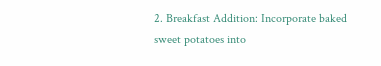2. Breakfast Addition: Incorporate baked sweet potatoes into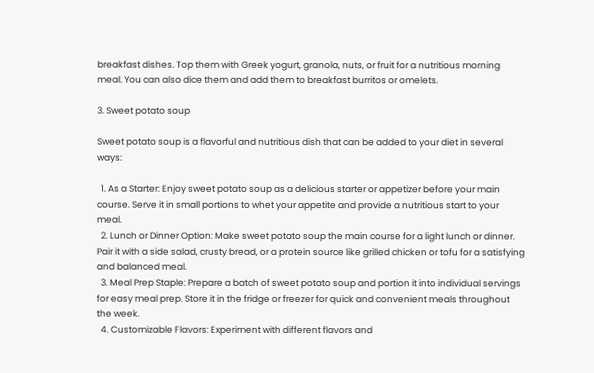breakfast dishes. Top them with Greek yogurt, granola, nuts, or fruit for a nutritious morning meal. You can also dice them and add them to breakfast burritos or omelets.

3. Sweet potato soup

Sweet potato soup is a flavorful and nutritious dish that can be added to your diet in several ways:

  1. As a Starter: Enjoy sweet potato soup as a delicious starter or appetizer before your main course. Serve it in small portions to whet your appetite and provide a nutritious start to your meal.
  2. Lunch or Dinner Option: Make sweet potato soup the main course for a light lunch or dinner. Pair it with a side salad, crusty bread, or a protein source like grilled chicken or tofu for a satisfying and balanced meal.
  3. Meal Prep Staple: Prepare a batch of sweet potato soup and portion it into individual servings for easy meal prep. Store it in the fridge or freezer for quick and convenient meals throughout the week.
  4. Customizable Flavors: Experiment with different flavors and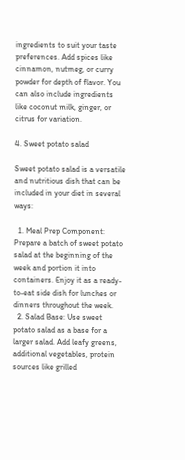ingredients to suit your taste preferences. Add spices like cinnamon, nutmeg, or curry powder for depth of flavor. You can also include ingredients like coconut milk, ginger, or citrus for variation.

4. Sweet potato salad

Sweet potato salad is a versatile and nutritious dish that can be included in your diet in several ways:

  1. Meal Prep Component: Prepare a batch of sweet potato salad at the beginning of the week and portion it into containers. Enjoy it as a ready-to-eat side dish for lunches or dinners throughout the week.
  2. Salad Base: Use sweet potato salad as a base for a larger salad. Add leafy greens, additional vegetables, protein sources like grilled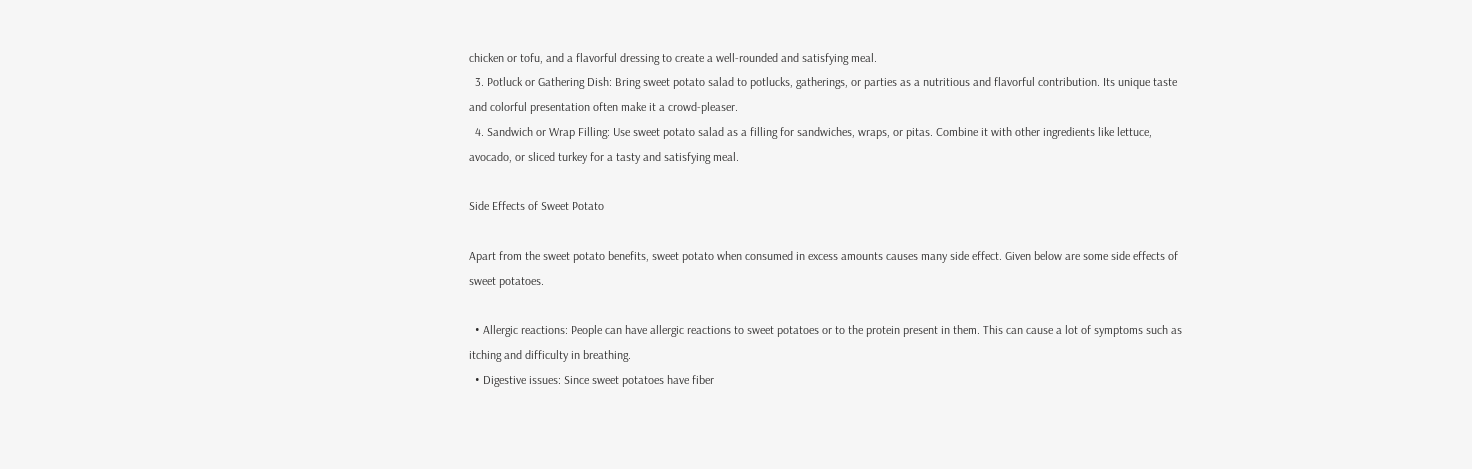chicken or tofu, and a flavorful dressing to create a well-rounded and satisfying meal.
  3. Potluck or Gathering Dish: Bring sweet potato salad to potlucks, gatherings, or parties as a nutritious and flavorful contribution. Its unique taste and colorful presentation often make it a crowd-pleaser.
  4. Sandwich or Wrap Filling: Use sweet potato salad as a filling for sandwiches, wraps, or pitas. Combine it with other ingredients like lettuce, avocado, or sliced turkey for a tasty and satisfying meal.

Side Effects of Sweet Potato

Apart from the sweet potato benefits, sweet potato when consumed in excess amounts causes many side effect. Given below are some side effects of sweet potatoes.

  • Allergic reactions: People can have allergic reactions to sweet potatoes or to the protein present in them. This can cause a lot of symptoms such as itching and difficulty in breathing.
  • Digestive issues: Since sweet potatoes have fiber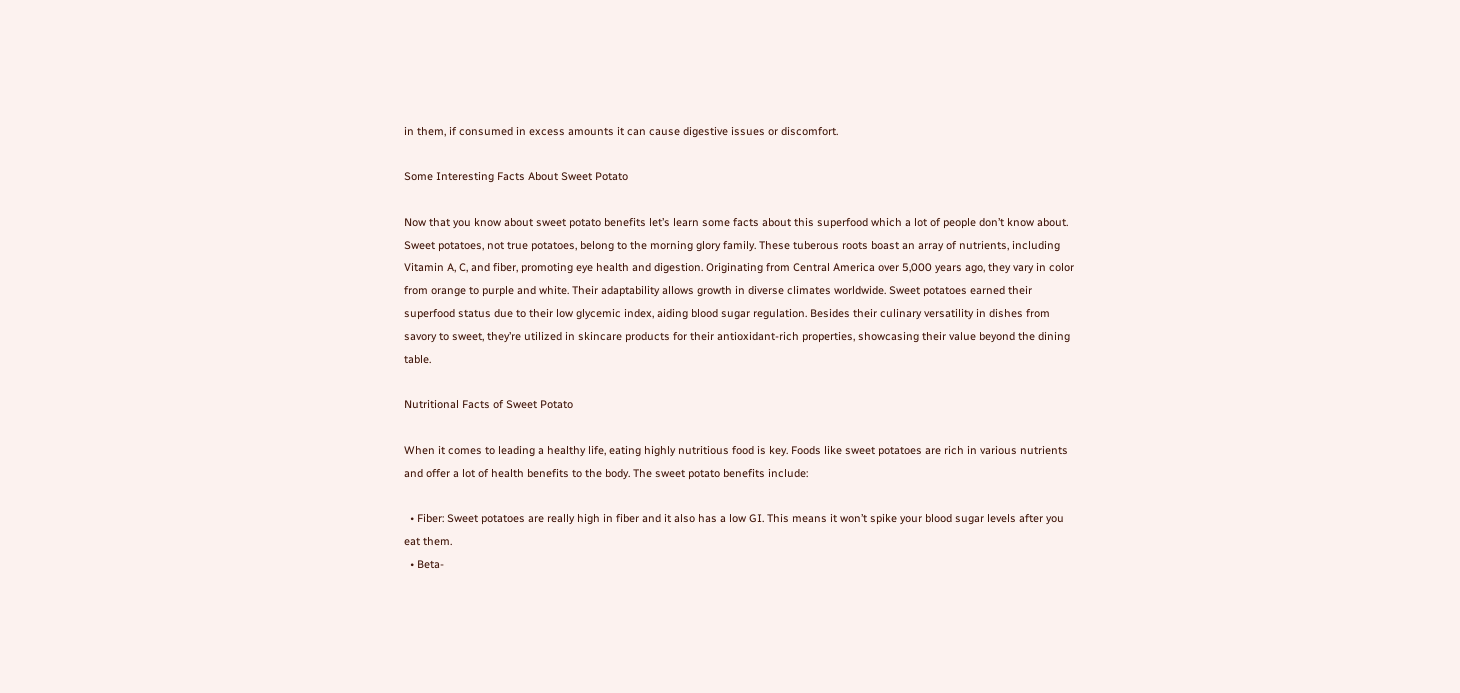in them, if consumed in excess amounts it can cause digestive issues or discomfort.

Some Interesting Facts About Sweet Potato

Now that you know about sweet potato benefits let’s learn some facts about this superfood which a lot of people don’t know about. Sweet potatoes, not true potatoes, belong to the morning glory family. These tuberous roots boast an array of nutrients, including Vitamin A, C, and fiber, promoting eye health and digestion. Originating from Central America over 5,000 years ago, they vary in color from orange to purple and white. Their adaptability allows growth in diverse climates worldwide. Sweet potatoes earned their superfood status due to their low glycemic index, aiding blood sugar regulation. Besides their culinary versatility in dishes from savory to sweet, they’re utilized in skincare products for their antioxidant-rich properties, showcasing their value beyond the dining table.

Nutritional Facts of Sweet Potato

When it comes to leading a healthy life, eating highly nutritious food is key. Foods like sweet potatoes are rich in various nutrients and offer a lot of health benefits to the body. The sweet potato benefits include:

  • Fiber: Sweet potatoes are really high in fiber and it also has a low GI. This means it won’t spike your blood sugar levels after you eat them.
  • Beta-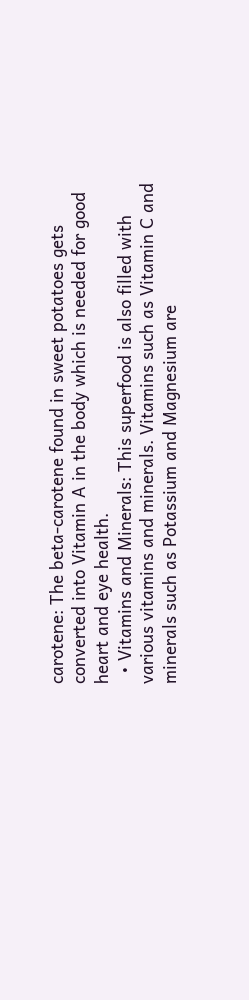carotene: The beta-carotene found in sweet potatoes gets converted into Vitamin A in the body which is needed for good heart and eye health.
  • Vitamins and Minerals: This superfood is also filled with various vitamins and minerals. Vitamins such as Vitamin C and minerals such as Potassium and Magnesium are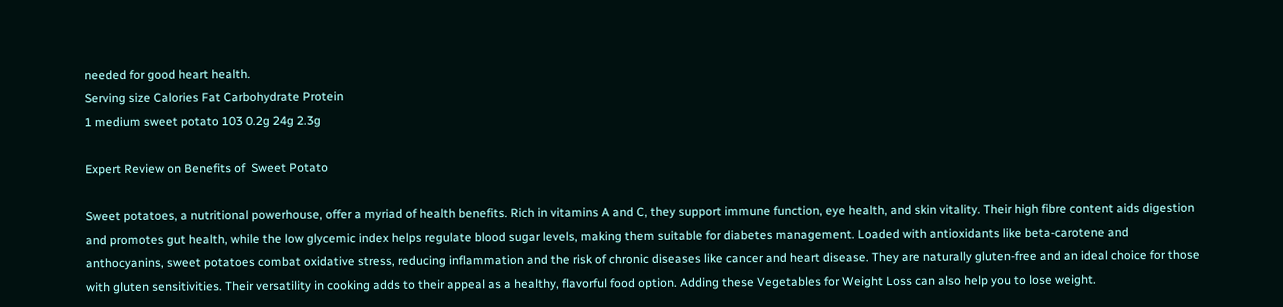needed for good heart health.
Serving size Calories Fat Carbohydrate Protein
1 medium sweet potato 103 0.2g 24g 2.3g

Expert Review on Benefits of  Sweet Potato

Sweet potatoes, a nutritional powerhouse, offer a myriad of health benefits. Rich in vitamins A and C, they support immune function, eye health, and skin vitality. Their high fibre content aids digestion and promotes gut health, while the low glycemic index helps regulate blood sugar levels, making them suitable for diabetes management. Loaded with antioxidants like beta-carotene and anthocyanins, sweet potatoes combat oxidative stress, reducing inflammation and the risk of chronic diseases like cancer and heart disease. They are naturally gluten-free and an ideal choice for those with gluten sensitivities. Their versatility in cooking adds to their appeal as a healthy, flavorful food option. Adding these Vegetables for Weight Loss can also help you to lose weight.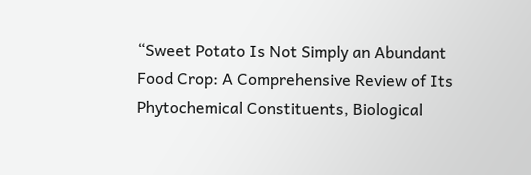“Sweet Potato Is Not Simply an Abundant Food Crop: A Comprehensive Review of Its Phytochemical Constituents, Biological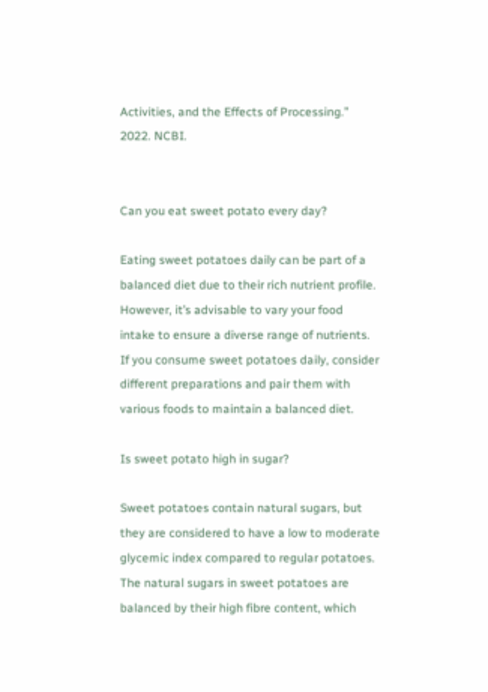Activities, and the Effects of Processing.” 2022. NCBI.


Can you eat sweet potato every day?

Eating sweet potatoes daily can be part of a balanced diet due to their rich nutrient profile. However, it’s advisable to vary your food intake to ensure a diverse range of nutrients. If you consume sweet potatoes daily, consider different preparations and pair them with various foods to maintain a balanced diet.

Is sweet potato high in sugar?

Sweet potatoes contain natural sugars, but they are considered to have a low to moderate glycemic index compared to regular potatoes. The natural sugars in sweet potatoes are balanced by their high fibre content, which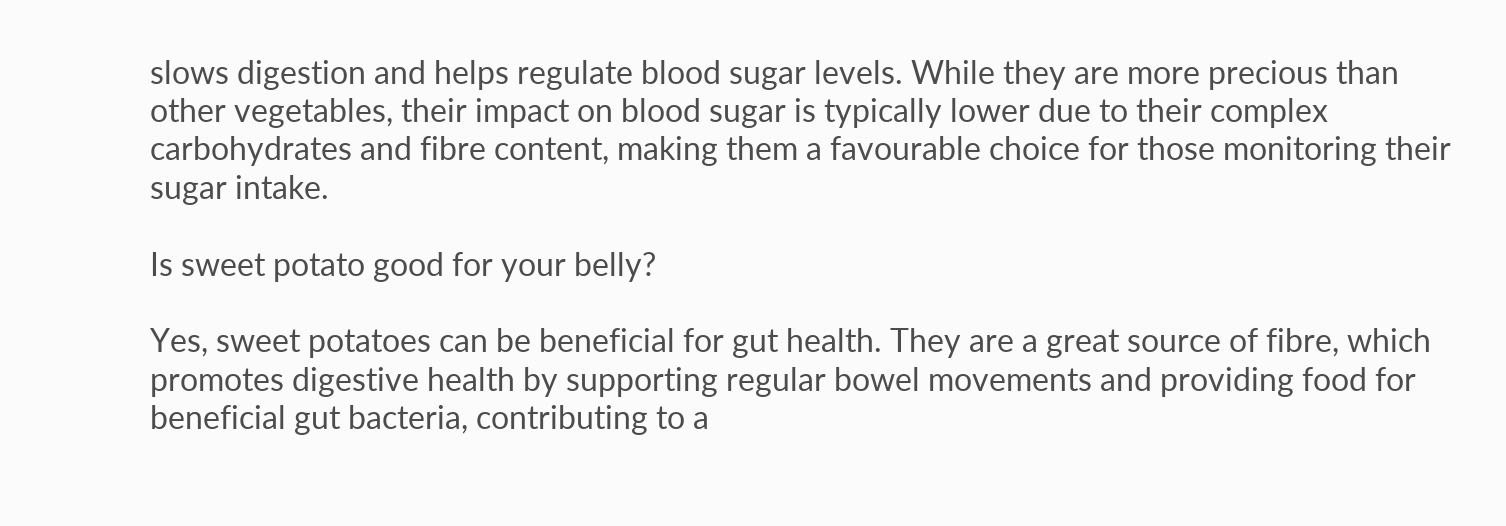slows digestion and helps regulate blood sugar levels. While they are more precious than other vegetables, their impact on blood sugar is typically lower due to their complex carbohydrates and fibre content, making them a favourable choice for those monitoring their sugar intake.

Is sweet potato good for your belly?

Yes, sweet potatoes can be beneficial for gut health. They are a great source of fibre, which promotes digestive health by supporting regular bowel movements and providing food for beneficial gut bacteria, contributing to a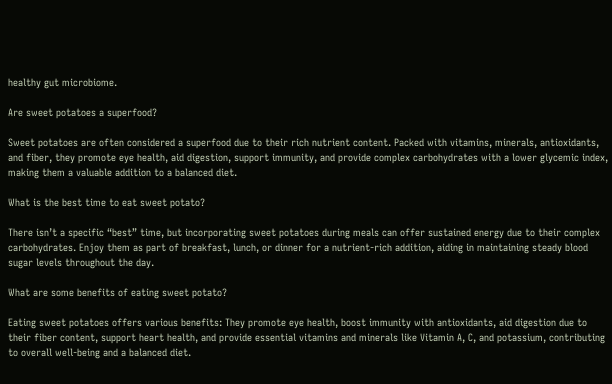healthy gut microbiome.

Are sweet potatoes a superfood?

Sweet potatoes are often considered a superfood due to their rich nutrient content. Packed with vitamins, minerals, antioxidants, and fiber, they promote eye health, aid digestion, support immunity, and provide complex carbohydrates with a lower glycemic index, making them a valuable addition to a balanced diet.

What is the best time to eat sweet potato?

There isn’t a specific “best” time, but incorporating sweet potatoes during meals can offer sustained energy due to their complex carbohydrates. Enjoy them as part of breakfast, lunch, or dinner for a nutrient-rich addition, aiding in maintaining steady blood sugar levels throughout the day.

What are some benefits of eating sweet potato?

Eating sweet potatoes offers various benefits: They promote eye health, boost immunity with antioxidants, aid digestion due to their fiber content, support heart health, and provide essential vitamins and minerals like Vitamin A, C, and potassium, contributing to overall well-being and a balanced diet.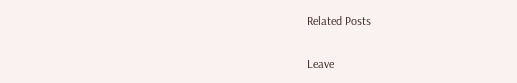Related Posts

Leave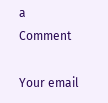a Comment

Your email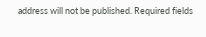address will not be published. Required fields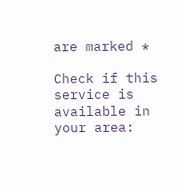are marked *

Check if this service is available in your area: